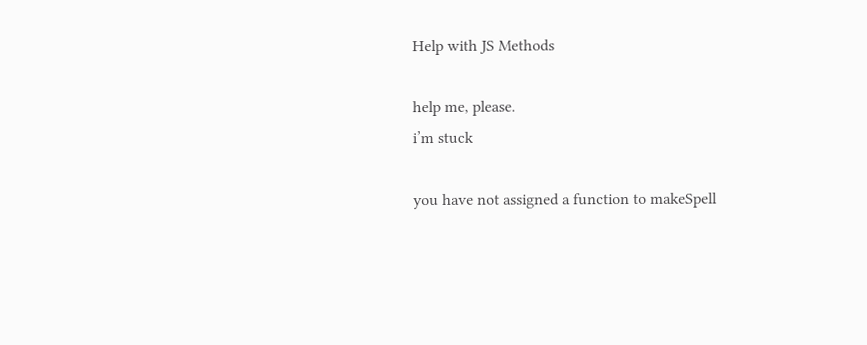Help with JS Methods

help me, please.
i’m stuck

you have not assigned a function to makeSpell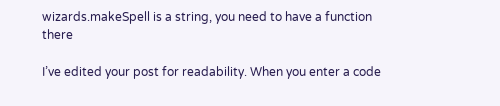wizards.makeSpell is a string, you need to have a function there

I’ve edited your post for readability. When you enter a code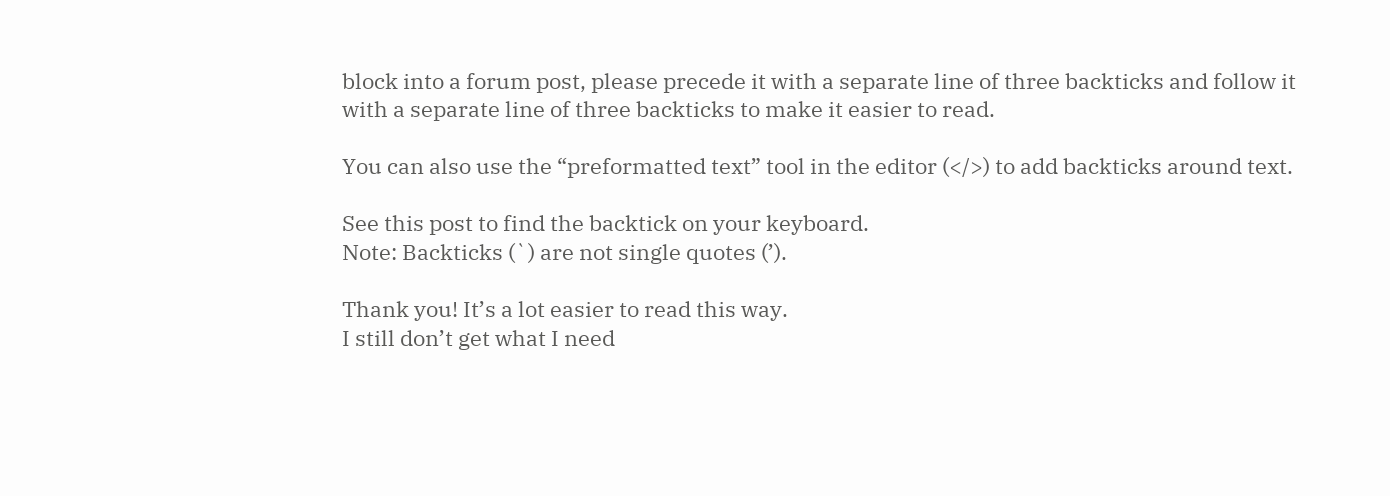block into a forum post, please precede it with a separate line of three backticks and follow it with a separate line of three backticks to make it easier to read.

You can also use the “preformatted text” tool in the editor (</>) to add backticks around text.

See this post to find the backtick on your keyboard.
Note: Backticks (`) are not single quotes (’).

Thank you! It’s a lot easier to read this way.
I still don’t get what I need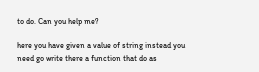to do. Can you help me?

here you have given a value of string instead you need go write there a function that do as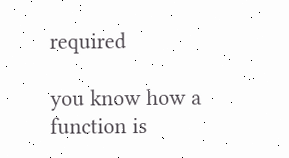required

you know how a function is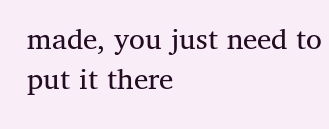made, you just need to put it there